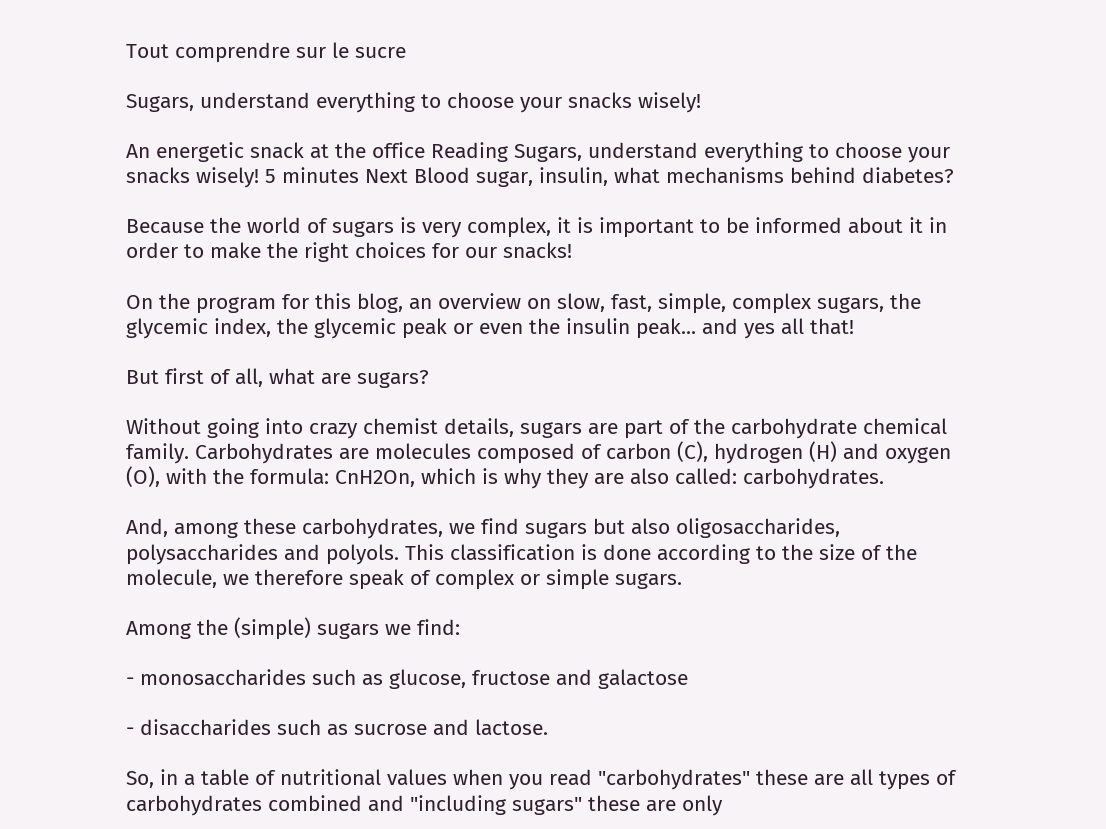Tout comprendre sur le sucre

Sugars, understand everything to choose your snacks wisely!

An energetic snack at the office Reading Sugars, understand everything to choose your snacks wisely! 5 minutes Next Blood sugar, insulin, what mechanisms behind diabetes?

Because the world of sugars is very complex, it is important to be informed about it in order to make the right choices for our snacks!

On the program for this blog, an overview on slow, fast, simple, complex sugars, the glycemic index, the glycemic peak or even the insulin peak... and yes all that!

But first of all, what are sugars?

Without going into crazy chemist details, sugars are part of the carbohydrate chemical family. Carbohydrates are molecules composed of carbon (C), hydrogen (H) and oxygen (O), with the formula: CnH2On, which is why they are also called: carbohydrates.

And, among these carbohydrates, we find sugars but also oligosaccharides, polysaccharides and polyols. This classification is done according to the size of the molecule, we therefore speak of complex or simple sugars.

Among the (simple) sugars we find:

- monosaccharides such as glucose, fructose and galactose

- disaccharides such as sucrose and lactose.

So, in a table of nutritional values when you read "carbohydrates" these are all types of carbohydrates combined and "including sugars" these are only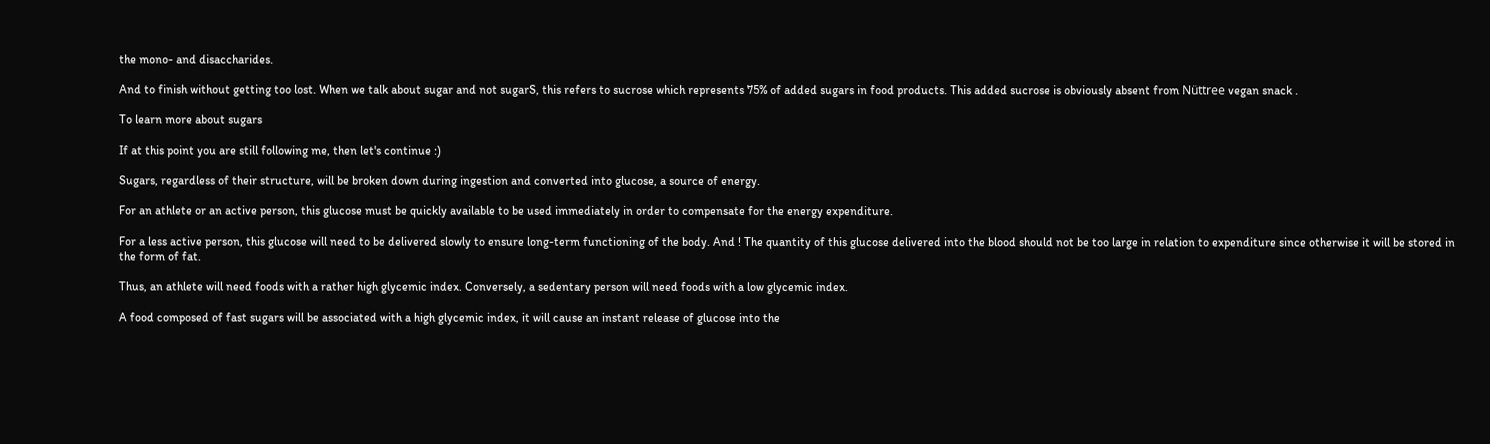the mono- and disaccharides.

And to finish without getting too lost. When we talk about sugar and not sugarS, this refers to sucrose which represents 75% of added sugars in food products. This added sucrose is obviously absent from Nüttree vegan snack .

To learn more about sugars

If at this point you are still following me, then let's continue :)

Sugars, regardless of their structure, will be broken down during ingestion and converted into glucose, a source of energy.

For an athlete or an active person, this glucose must be quickly available to be used immediately in order to compensate for the energy expenditure.

For a less active person, this glucose will need to be delivered slowly to ensure long-term functioning of the body. And ! The quantity of this glucose delivered into the blood should not be too large in relation to expenditure since otherwise it will be stored in the form of fat.

Thus, an athlete will need foods with a rather high glycemic index. Conversely, a sedentary person will need foods with a low glycemic index.

A food composed of fast sugars will be associated with a high glycemic index, it will cause an instant release of glucose into the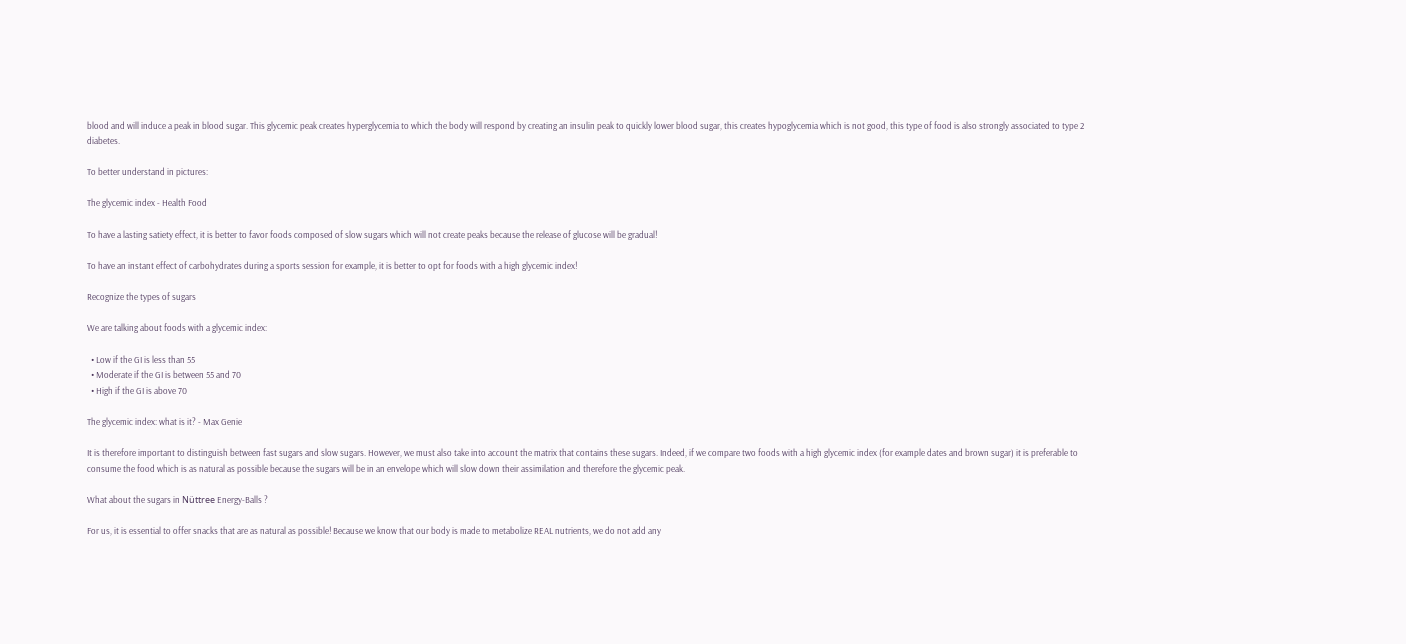blood and will induce a peak in blood sugar. This glycemic peak creates hyperglycemia to which the body will respond by creating an insulin peak to quickly lower blood sugar, this creates hypoglycemia which is not good, this type of food is also strongly associated to type 2 diabetes.

To better understand in pictures:

The glycemic index - Health Food

To have a lasting satiety effect, it is better to favor foods composed of slow sugars which will not create peaks because the release of glucose will be gradual!

To have an instant effect of carbohydrates during a sports session for example, it is better to opt for foods with a high glycemic index!

Recognize the types of sugars

We are talking about foods with a glycemic index:

  • Low if the GI is less than 55
  • Moderate if the GI is between 55 and 70
  • High if the GI is above 70

The glycemic index: what is it? - Max Genie

It is therefore important to distinguish between fast sugars and slow sugars. However, we must also take into account the matrix that contains these sugars. Indeed, if we compare two foods with a high glycemic index (for example dates and brown sugar) it is preferable to consume the food which is as natural as possible because the sugars will be in an envelope which will slow down their assimilation and therefore the glycemic peak.

What about the sugars in Nüttree Energy-Balls ?

For us, it is essential to offer snacks that are as natural as possible! Because we know that our body is made to metabolize REAL nutrients, we do not add any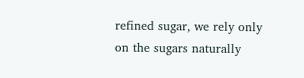refined sugar, we rely only on the sugars naturally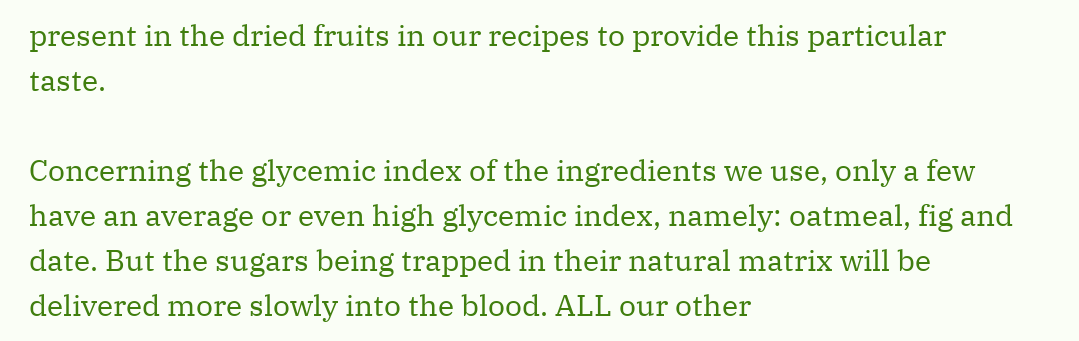present in the dried fruits in our recipes to provide this particular taste.

Concerning the glycemic index of the ingredients we use, only a few have an average or even high glycemic index, namely: oatmeal, fig and date. But the sugars being trapped in their natural matrix will be delivered more slowly into the blood. ALL our other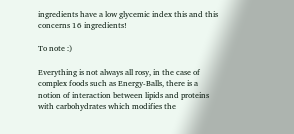ingredients have a low glycemic index this and this concerns 16 ingredients!

To note :)

Everything is not always all rosy, in the case of complex foods such as Energy-Balls, there is a notion of interaction between lipids and proteins with carbohydrates which modifies the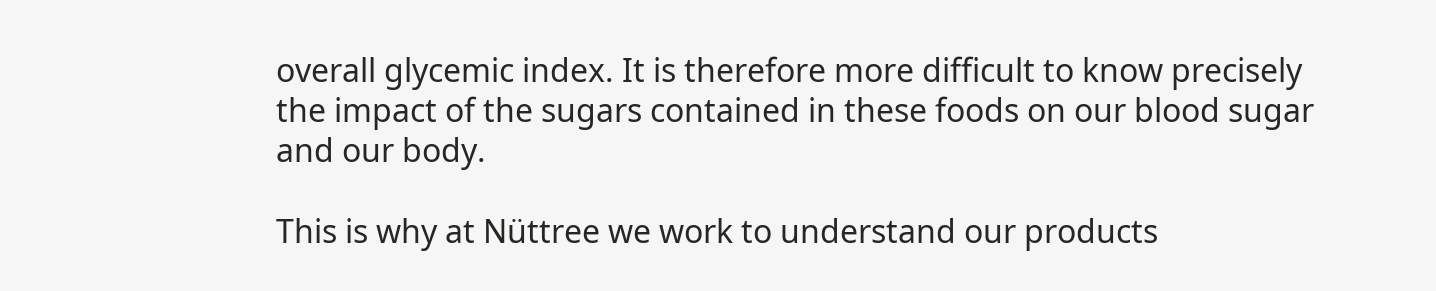overall glycemic index. It is therefore more difficult to know precisely the impact of the sugars contained in these foods on our blood sugar and our body.

This is why at Nüttree we work to understand our products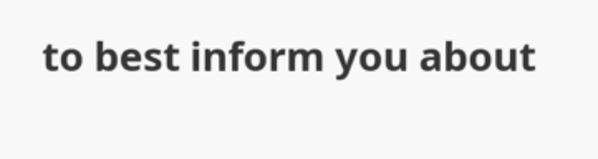to best inform you about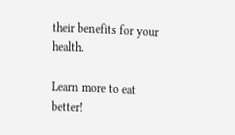their benefits for your health.

Learn more to eat better!